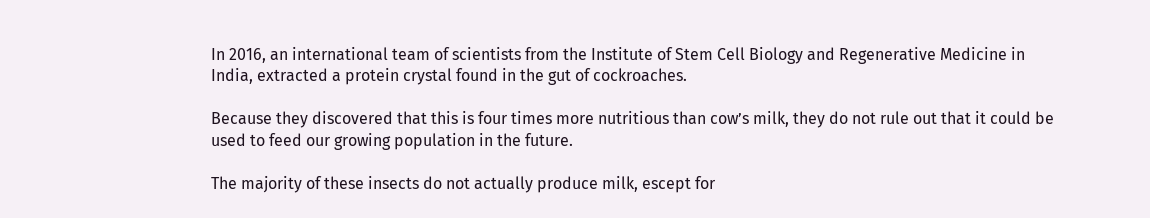In 2016, an international team of scientists from the Institute of Stem Cell Biology and Regenerative Medicine in India, extracted a protein crystal found in the gut of cockroaches.

Because they discovered that this is four times more nutritious than cow’s milk, they do not rule out that it could be used to feed our growing population in the future.

The majority of these insects do not actually produce milk, escept for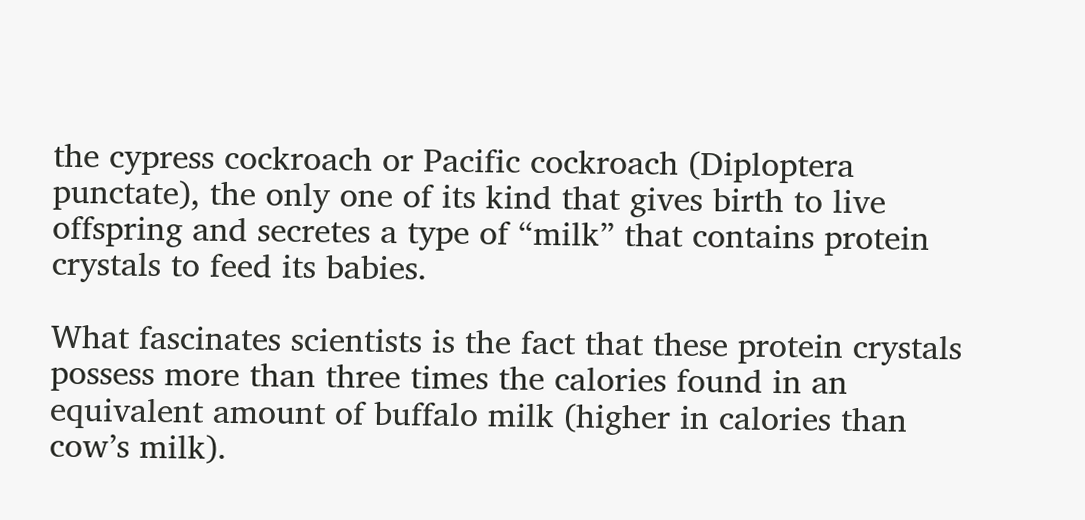the cypress cockroach or Pacific cockroach (Diploptera punctate), the only one of its kind that gives birth to live offspring and secretes a type of “milk” that contains protein crystals to feed its babies.

What fascinates scientists is the fact that these protein crystals possess more than three times the calories found in an equivalent amount of buffalo milk (higher in calories than cow’s milk).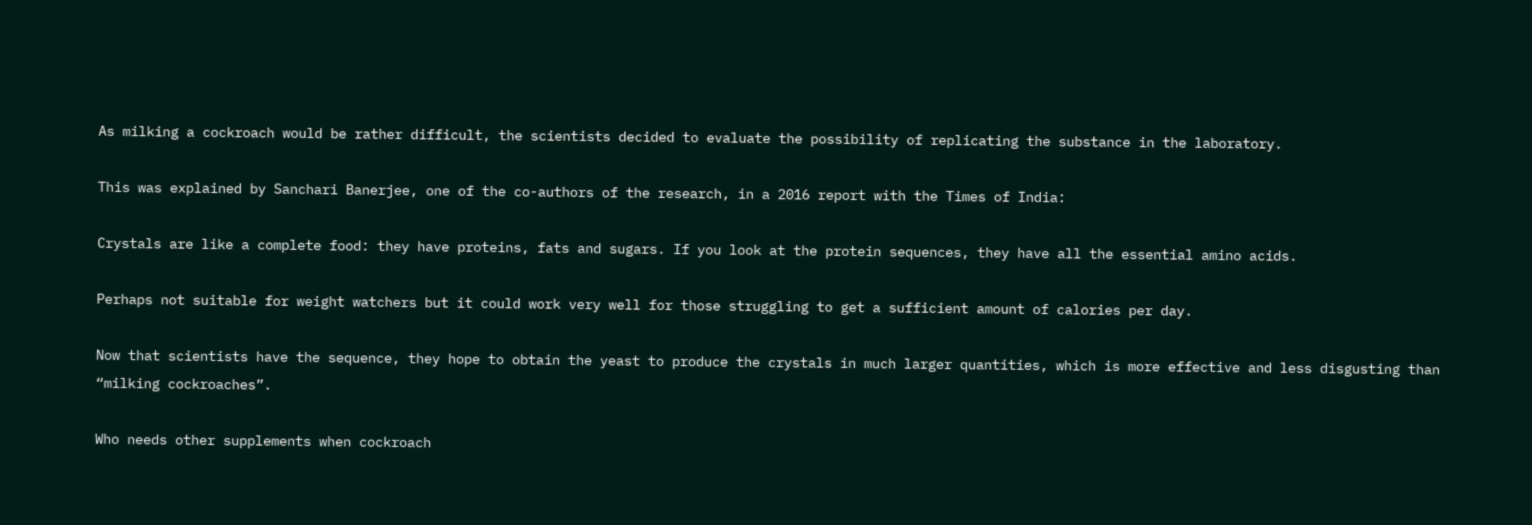As milking a cockroach would be rather difficult, the scientists decided to evaluate the possibility of replicating the substance in the laboratory.

This was explained by Sanchari Banerjee, one of the co-authors of the research, in a 2016 report with the Times of India:

Crystals are like a complete food: they have proteins, fats and sugars. If you look at the protein sequences, they have all the essential amino acids.

Perhaps not suitable for weight watchers but it could work very well for those struggling to get a sufficient amount of calories per day.

Now that scientists have the sequence, they hope to obtain the yeast to produce the crystals in much larger quantities, which is more effective and less disgusting than “milking cockroaches”.

Who needs other supplements when cockroach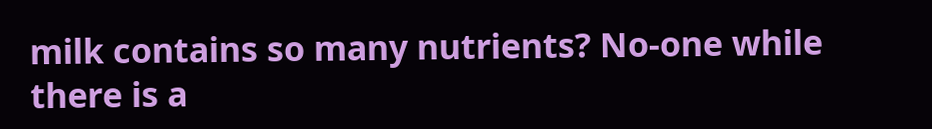milk contains so many nutrients? No-one while there is a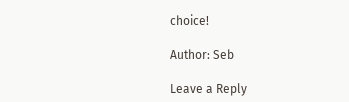choice!

Author: Seb

Leave a Reply